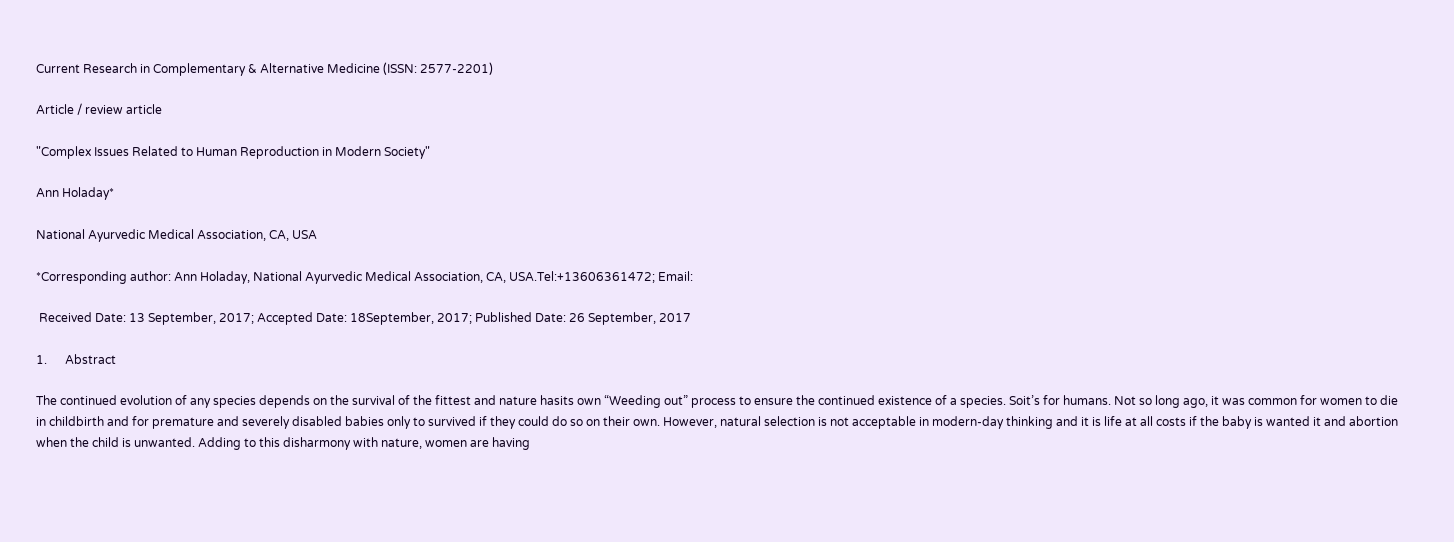Current Research in Complementary & Alternative Medicine (ISSN: 2577-2201)

Article / review article

"Complex Issues Related to Human Reproduction in Modern Society"

Ann Holaday*

National Ayurvedic Medical Association, CA, USA

*Corresponding author: Ann Holaday, National Ayurvedic Medical Association, CA, USA.Tel:+13606361472; Email:

 Received Date: 13 September, 2017; Accepted Date: 18September, 2017; Published Date: 26 September, 2017

1.      Abstract

The continued evolution of any species depends on the survival of the fittest and nature hasits own “Weeding out” process to ensure the continued existence of a species. Soit’s for humans. Not so long ago, it was common for women to die in childbirth and for premature and severely disabled babies only to survived if they could do so on their own. However, natural selection is not acceptable in modern-day thinking and it is life at all costs if the baby is wanted it and abortion when the child is unwanted. Adding to this disharmony with nature, women are having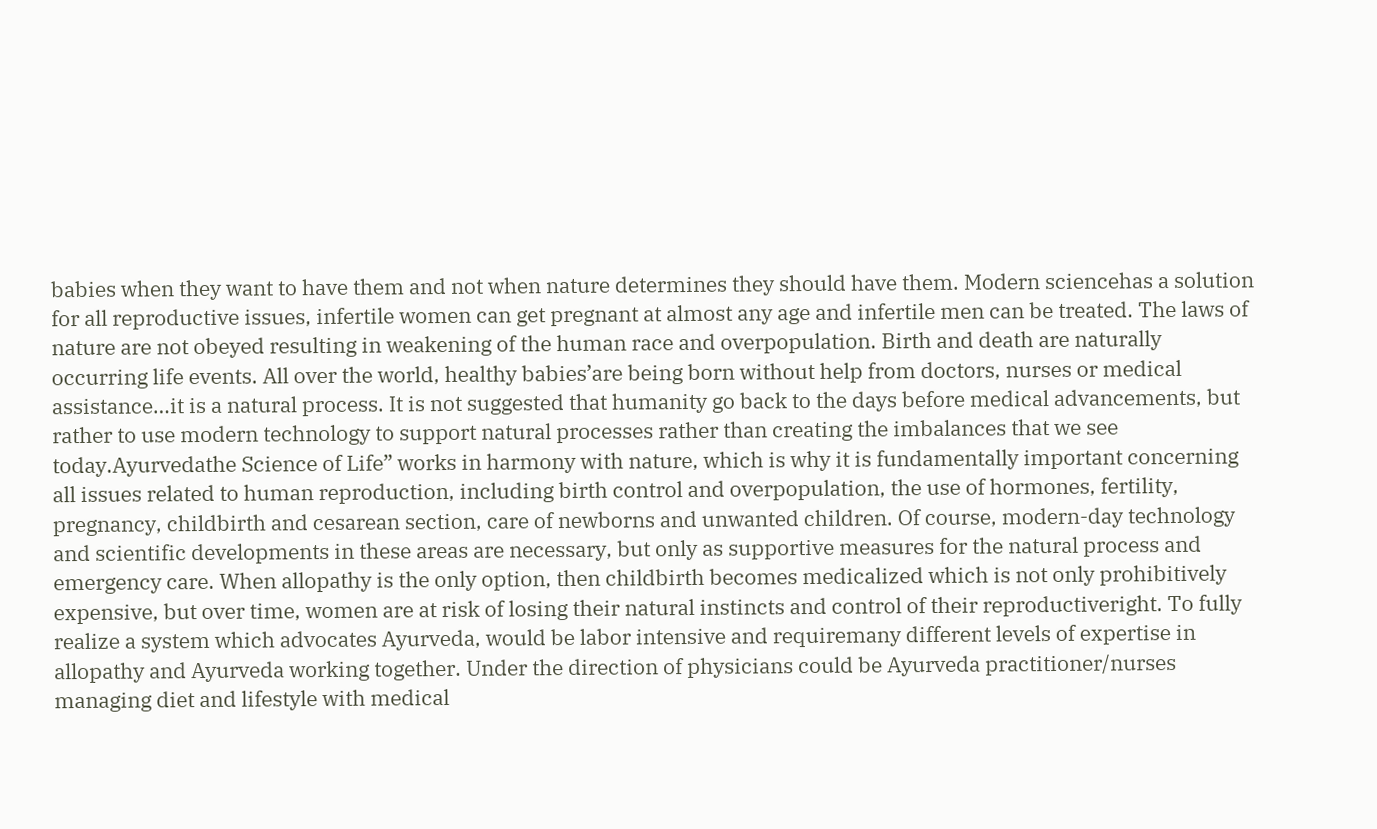babies when they want to have them and not when nature determines they should have them. Modern sciencehas a solution for all reproductive issues, infertile women can get pregnant at almost any age and infertile men can be treated. The laws of nature are not obeyed resulting in weakening of the human race and overpopulation. Birth and death are naturally occurring life events. All over the world, healthy babies’are being born without help from doctors, nurses or medical assistance…it is a natural process. It is not suggested that humanity go back to the days before medical advancements, but rather to use modern technology to support natural processes rather than creating the imbalances that we see today.Ayurvedathe Science of Life” works in harmony with nature, which is why it is fundamentally important concerning all issues related to human reproduction, including birth control and overpopulation, the use of hormones, fertility, pregnancy, childbirth and cesarean section, care of newborns and unwanted children. Of course, modern-day technology and scientific developments in these areas are necessary, but only as supportive measures for the natural process and emergency care. When allopathy is the only option, then childbirth becomes medicalized which is not only prohibitively expensive, but over time, women are at risk of losing their natural instincts and control of their reproductiveright. To fully realize a system which advocates Ayurveda, would be labor intensive and requiremany different levels of expertise in allopathy and Ayurveda working together. Under the direction of physicians could be Ayurveda practitioner/nurses managing diet and lifestyle with medical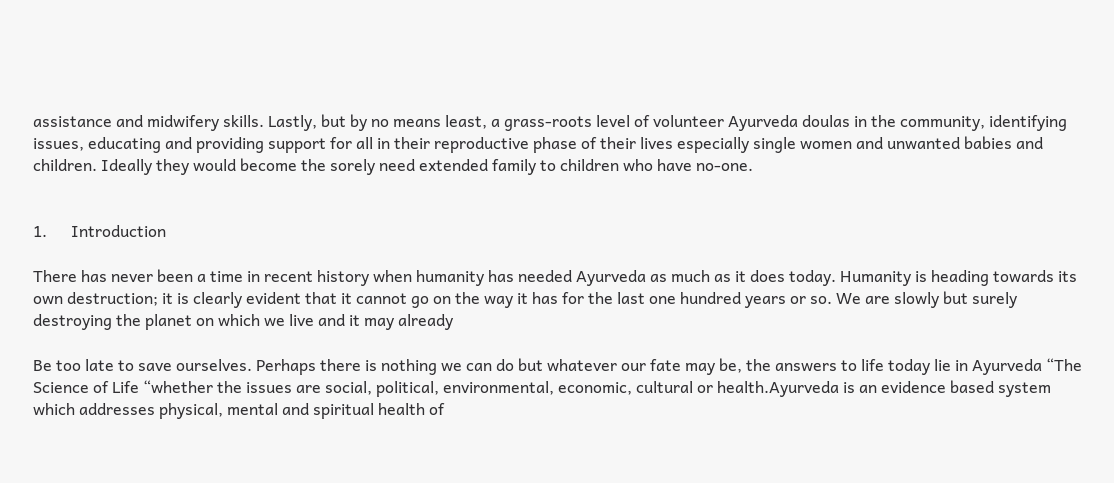assistance and midwifery skills. Lastly, but by no means least, a grass-roots level of volunteer Ayurveda doulas in the community, identifying issues, educating and providing support for all in their reproductive phase of their lives especially single women and unwanted babies and children. Ideally they would become the sorely need extended family to children who have no-one.


1.      Introduction

There has never been a time in recent history when humanity has needed Ayurveda as much as it does today. Humanity is heading towards its own destruction; it is clearly evident that it cannot go on the way it has for the last one hundred years or so. We are slowly but surely destroying the planet on which we live and it may already

Be too late to save ourselves. Perhaps there is nothing we can do but whatever our fate may be, the answers to life today lie in Ayurveda “The Science of Life “whether the issues are social, political, environmental, economic, cultural or health.Ayurveda is an evidence based system which addresses physical, mental and spiritual health of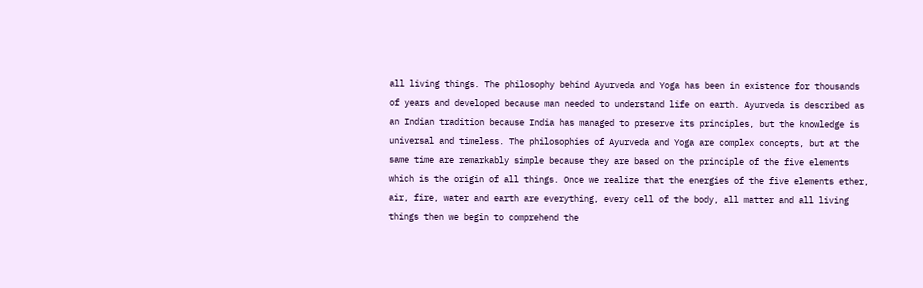all living things. The philosophy behind Ayurveda and Yoga has been in existence for thousands of years and developed because man needed to understand life on earth. Ayurveda is described as an Indian tradition because India has managed to preserve its principles, but the knowledge is universal and timeless. The philosophies of Ayurveda and Yoga are complex concepts, but at the same time are remarkably simple because they are based on the principle of the five elements which is the origin of all things. Once we realize that the energies of the five elements ether, air, fire, water and earth are everything, every cell of the body, all matter and all living things then we begin to comprehend the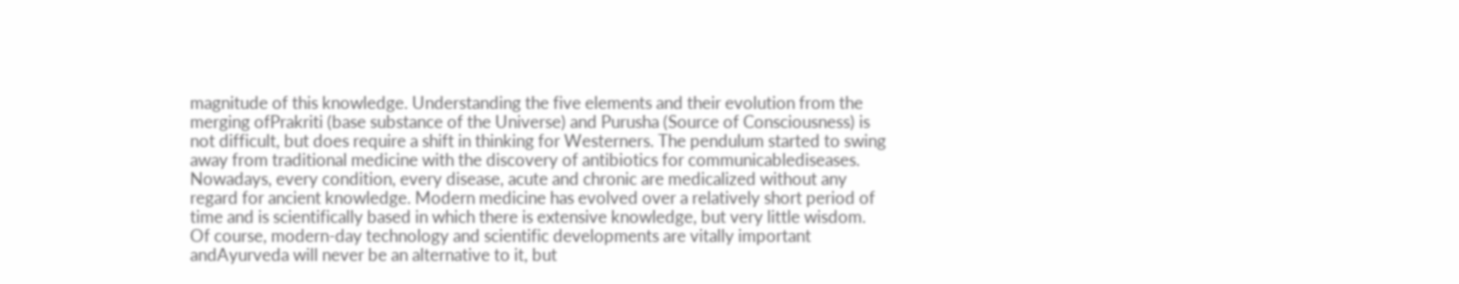magnitude of this knowledge. Understanding the five elements and their evolution from the merging ofPrakriti (base substance of the Universe) and Purusha (Source of Consciousness) is not difficult, but does require a shift in thinking for Westerners. The pendulum started to swing away from traditional medicine with the discovery of antibiotics for communicablediseases. Nowadays, every condition, every disease, acute and chronic are medicalized without any regard for ancient knowledge. Modern medicine has evolved over a relatively short period of time and is scientifically based in which there is extensive knowledge, but very little wisdom. Of course, modern-day technology and scientific developments are vitally important andAyurveda will never be an alternative to it, but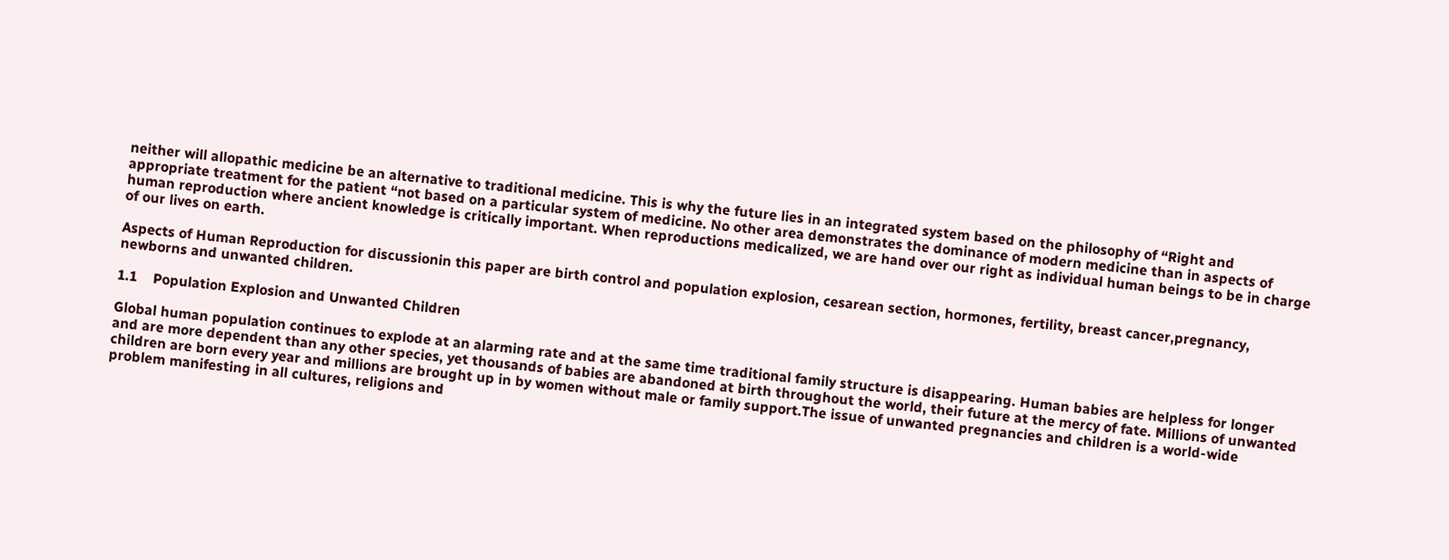neither will allopathic medicine be an alternative to traditional medicine. This is why the future lies in an integrated system based on the philosophy of “Right and appropriate treatment for the patient “not based on a particular system of medicine. No other area demonstrates the dominance of modern medicine than in aspects of human reproduction where ancient knowledge is critically important. When reproductions medicalized, we are hand over our right as individual human beings to be in charge of our lives on earth.

Aspects of Human Reproduction for discussionin this paper are birth control and population explosion, cesarean section, hormones, fertility, breast cancer,pregnancy, newborns and unwanted children.

1.1    Population Explosion and Unwanted Children

Global human population continues to explode at an alarming rate and at the same time traditional family structure is disappearing. Human babies are helpless for longer and are more dependent than any other species, yet thousands of babies are abandoned at birth throughout the world, their future at the mercy of fate. Millions of unwanted children are born every year and millions are brought up in by women without male or family support.The issue of unwanted pregnancies and children is a world-wide problem manifesting in all cultures, religions and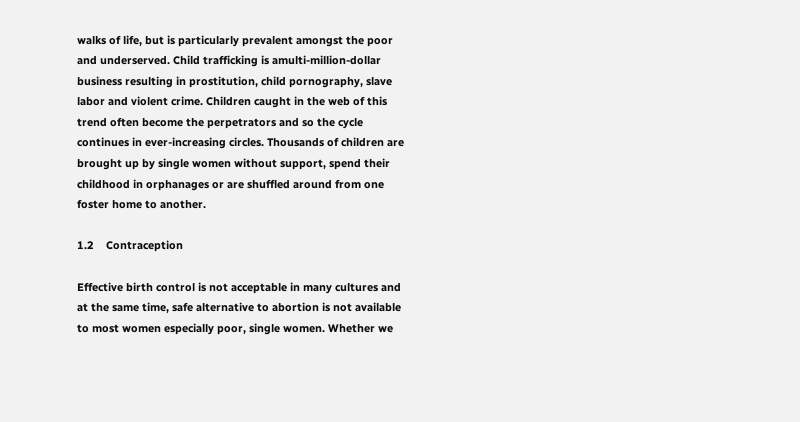walks of life, but is particularly prevalent amongst the poor and underserved. Child trafficking is amulti-million-dollar business resulting in prostitution, child pornography, slave labor and violent crime. Children caught in the web of this trend often become the perpetrators and so the cycle continues in ever-increasing circles. Thousands of children are brought up by single women without support, spend their childhood in orphanages or are shuffled around from one foster home to another.

1.2    Contraception

Effective birth control is not acceptable in many cultures and at the same time, safe alternative to abortion is not available to most women especially poor, single women. Whether we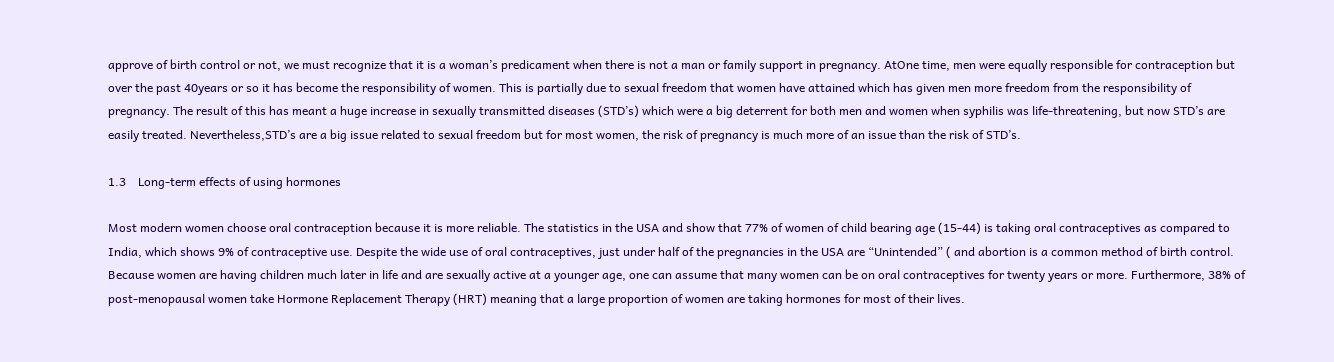approve of birth control or not, we must recognize that it is a woman’s predicament when there is not a man or family support in pregnancy. AtOne time, men were equally responsible for contraception but over the past 40years or so it has become the responsibility of women. This is partially due to sexual freedom that women have attained which has given men more freedom from the responsibility of pregnancy. The result of this has meant a huge increase in sexually transmitted diseases (STD’s) which were a big deterrent for both men and women when syphilis was life-threatening, but now STD’s are easily treated. Nevertheless,STD’s are a big issue related to sexual freedom but for most women, the risk of pregnancy is much more of an issue than the risk of STD’s.

1.3    Long-term effects of using hormones

Most modern women choose oral contraception because it is more reliable. The statistics in the USA and show that 77% of women of child bearing age (15-44) is taking oral contraceptives as compared to India, which shows 9% of contraceptive use. Despite the wide use of oral contraceptives, just under half of the pregnancies in the USA are “Unintended” ( and abortion is a common method of birth control. Because women are having children much later in life and are sexually active at a younger age, one can assume that many women can be on oral contraceptives for twenty years or more. Furthermore, 38% of post-menopausal women take Hormone Replacement Therapy (HRT) meaning that a large proportion of women are taking hormones for most of their lives.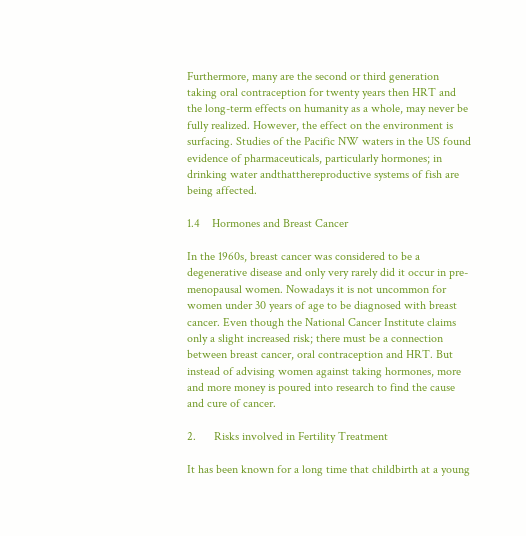Furthermore, many are the second or third generation taking oral contraception for twenty years then HRT and the long-term effects on humanity as a whole, may never be fully realized. However, the effect on the environment is surfacing. Studies of the Pacific NW waters in the US found evidence of pharmaceuticals, particularly hormones; in drinking water andthatthereproductive systems of fish are being affected.

1.4    Hormones and Breast Cancer

In the 1960s, breast cancer was considered to be a degenerative disease and only very rarely did it occur in pre-menopausal women. Nowadays it is not uncommon for women under 30 years of age to be diagnosed with breast cancer. Even though the National Cancer Institute claims only a slight increased risk; there must be a connection between breast cancer, oral contraception and HRT. But instead of advising women against taking hormones, more and more money is poured into research to find the cause and cure of cancer.

2.      Risks involved in Fertility Treatment

It has been known for a long time that childbirth at a young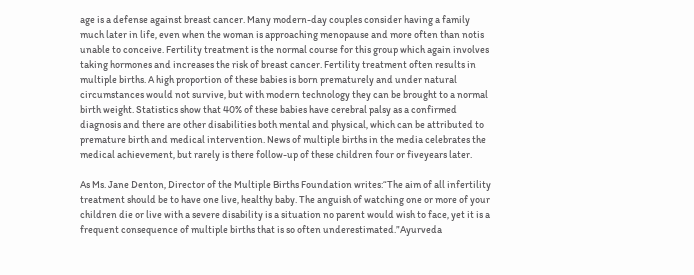age is a defense against breast cancer. Many modern-day couples consider having a family much later in life, even when the woman is approaching menopause and more often than notis unable to conceive. Fertility treatment is the normal course for this group which again involves taking hormones and increases the risk of breast cancer. Fertility treatment often results in multiple births. A high proportion of these babies is born prematurely and under natural circumstances would not survive, but with modern technology they can be brought to a normal birth weight. Statistics show that 40% of these babies have cerebral palsy as a confirmed diagnosis and there are other disabilities both mental and physical, which can be attributed to premature birth and medical intervention. News of multiple births in the media celebrates the medical achievement, but rarely is there follow-up of these children four or fiveyears later.

As Ms. Jane Denton, Director of the Multiple Births Foundation writes:“The aim of all infertility treatment should be to have one live, healthy baby. The anguish of watching one or more of your children die or live with a severe disability is a situation no parent would wish to face, yet it is a frequent consequence of multiple births that is so often underestimated.”Ayurveda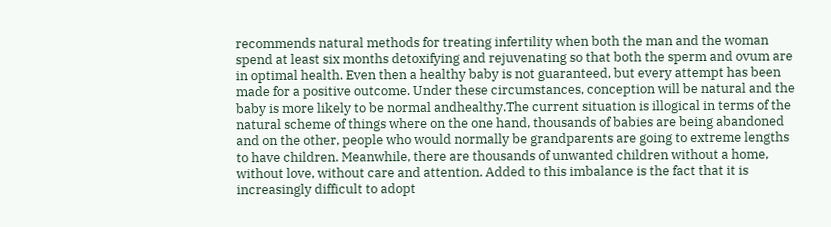recommends natural methods for treating infertility when both the man and the woman spend at least six months detoxifying and rejuvenating so that both the sperm and ovum are in optimal health. Even then a healthy baby is not guaranteed, but every attempt has been made for a positive outcome. Under these circumstances, conception will be natural and the baby is more likely to be normal andhealthy.The current situation is illogical in terms of the natural scheme of things where on the one hand, thousands of babies are being abandoned and on the other, people who would normally be grandparents are going to extreme lengths to have children. Meanwhile, there are thousands of unwanted children without a home, without love, without care and attention. Added to this imbalance is the fact that it is increasingly difficult to adopt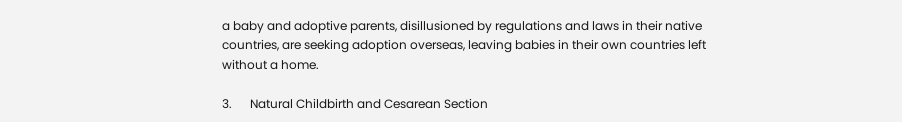a baby and adoptive parents, disillusioned by regulations and laws in their native countries, are seeking adoption overseas, leaving babies in their own countries left without a home.

3.      Natural Childbirth and Cesarean Section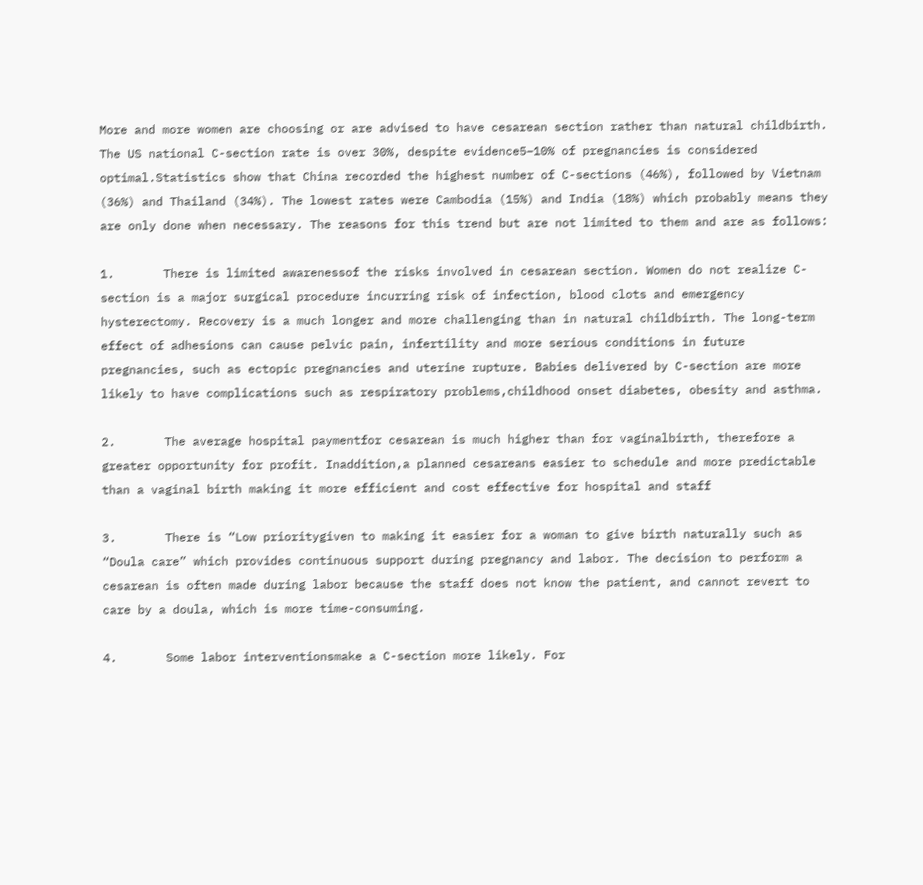More and more women are choosing or are advised to have cesarean section rather than natural childbirth. The US national C-section rate is over 30%, despite evidence5–10% of pregnancies is considered optimal.Statistics show that China recorded the highest number of C-sections (46%), followed by Vietnam (36%) and Thailand (34%). The lowest rates were Cambodia (15%) and India (18%) which probably means they are only done when necessary. The reasons for this trend but are not limited to them and are as follows:

1.       There is limited awarenessof the risks involved in cesarean section. Women do not realize C-section is a major surgical procedure incurring risk of infection, blood clots and emergency hysterectomy. Recovery is a much longer and more challenging than in natural childbirth. The long-term effect of adhesions can cause pelvic pain, infertility and more serious conditions in future pregnancies, such as ectopic pregnancies and uterine rupture. Babies delivered by C-section are more likely to have complications such as respiratory problems,childhood onset diabetes, obesity and asthma.

2.       The average hospital paymentfor cesarean is much higher than for vaginalbirth, therefore a greater opportunity for profit. Inaddition,a planned cesareans easier to schedule and more predictable than a vaginal birth making it more efficient and cost effective for hospital and staff

3.       There is “Low prioritygiven to making it easier for a woman to give birth naturally such as “Doula care” which provides continuous support during pregnancy and labor. The decision to perform a cesarean is often made during labor because the staff does not know the patient, and cannot revert to care by a doula, which is more time-consuming.

4.       Some labor interventionsmake a C-section more likely. For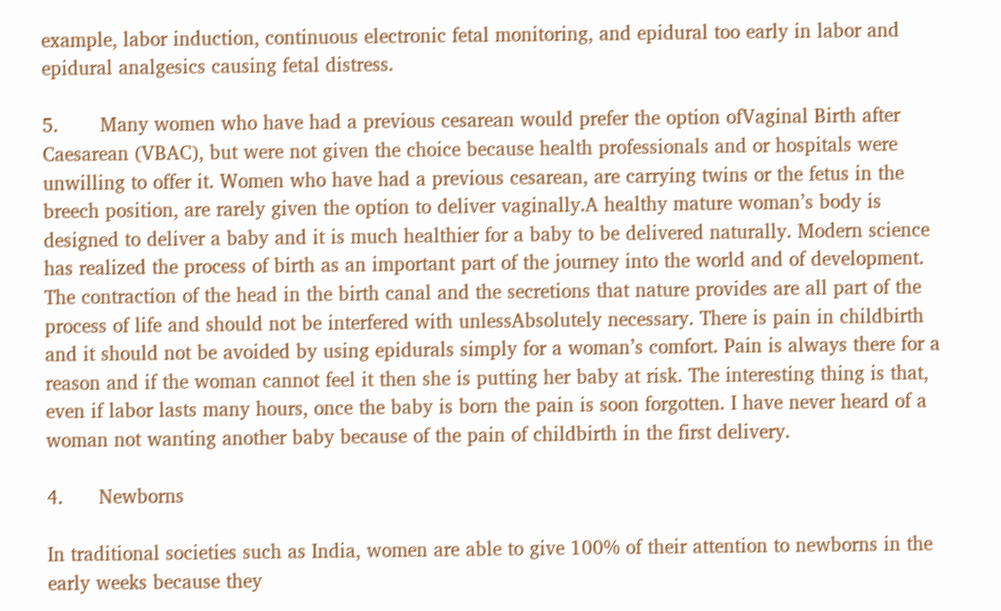example, labor induction, continuous electronic fetal monitoring, and epidural too early in labor and epidural analgesics causing fetal distress.

5.       Many women who have had a previous cesarean would prefer the option ofVaginal Birth after Caesarean (VBAC), but were not given the choice because health professionals and or hospitals were unwilling to offer it. Women who have had a previous cesarean, are carrying twins or the fetus in the breech position, are rarely given the option to deliver vaginally.A healthy mature woman’s body is designed to deliver a baby and it is much healthier for a baby to be delivered naturally. Modern science has realized the process of birth as an important part of the journey into the world and of development. The contraction of the head in the birth canal and the secretions that nature provides are all part of the process of life and should not be interfered with unlessAbsolutely necessary. There is pain in childbirth and it should not be avoided by using epidurals simply for a woman’s comfort. Pain is always there for a reason and if the woman cannot feel it then she is putting her baby at risk. The interesting thing is that, even if labor lasts many hours, once the baby is born the pain is soon forgotten. I have never heard of a woman not wanting another baby because of the pain of childbirth in the first delivery.

4.      Newborns

In traditional societies such as India, women are able to give 100% of their attention to newborns in the early weeks because they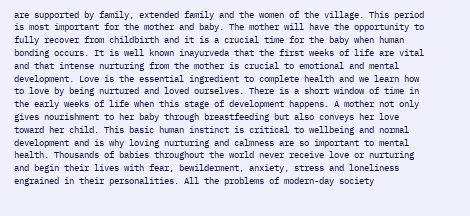are supported by family, extended family and the women of the village. This period is most important for the mother and baby. The mother will have the opportunity to fully recover from childbirth and it is a crucial time for the baby when human bonding occurs. It is well known inayurveda that the first weeks of life are vital and that intense nurturing from the mother is crucial to emotional and mental development. Love is the essential ingredient to complete health and we learn how to love by being nurtured and loved ourselves. There is a short window of time in the early weeks of life when this stage of development happens. A mother not only gives nourishment to her baby through breastfeeding but also conveys her love toward her child. This basic human instinct is critical to wellbeing and normal development and is why loving nurturing and calmness are so important to mental health. Thousands of babies throughout the world never receive love or nurturing and begin their lives with fear, bewilderment, anxiety, stress and loneliness engrained in their personalities. All the problems of modern-day society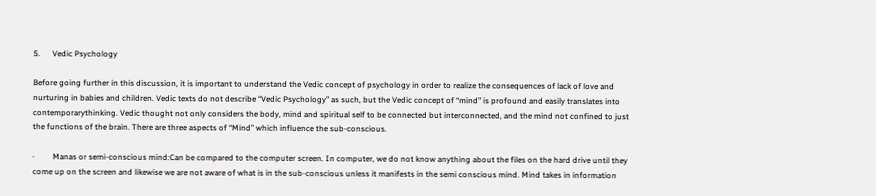5.      Vedic Psychology

Before going further in this discussion, it is important to understand the Vedic concept of psychology in order to realize the consequences of lack of love and nurturing in babies and children. Vedic texts do not describe “Vedic Psychology” as such, but the Vedic concept of “mind” is profound and easily translates into contemporarythinking. Vedic thought not only considers the body, mind and spiritual self to be connected but interconnected, and the mind not confined to just the functions of the brain. There are three aspects of “Mind” which influence the sub-conscious.

·         Manas or semi-conscious mind:Can be compared to the computer screen. In computer, we do not know anything about the files on the hard drive until they come up on the screen and likewise we are not aware of what is in the sub-conscious unless it manifests in the semi conscious mind. Mind takes in information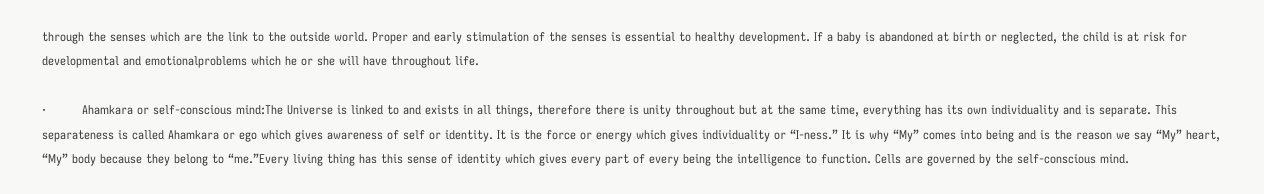through the senses which are the link to the outside world. Proper and early stimulation of the senses is essential to healthy development. If a baby is abandoned at birth or neglected, the child is at risk for developmental and emotionalproblems which he or she will have throughout life.

·         Ahamkara or self-conscious mind:The Universe is linked to and exists in all things, therefore there is unity throughout but at the same time, everything has its own individuality and is separate. This separateness is called Ahamkara or ego which gives awareness of self or identity. It is the force or energy which gives individuality or “I-ness.” It is why “My” comes into being and is the reason we say “My” heart, “My” body because they belong to “me.”Every living thing has this sense of identity which gives every part of every being the intelligence to function. Cells are governed by the self-conscious mind.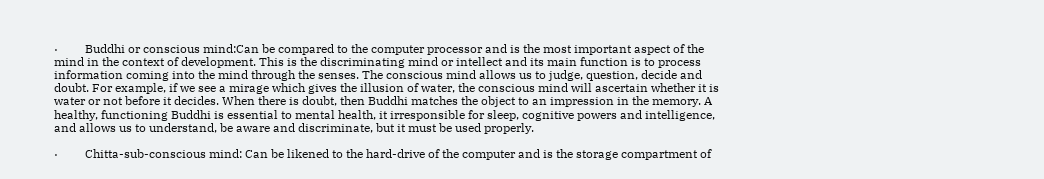·         Buddhi or conscious mind:Can be compared to the computer processor and is the most important aspect of the mind in the context of development. This is the discriminating mind or intellect and its main function is to process information coming into the mind through the senses. The conscious mind allows us to judge, question, decide and doubt. For example, if we see a mirage which gives the illusion of water, the conscious mind will ascertain whether it is water or not before it decides. When there is doubt, then Buddhi matches the object to an impression in the memory. A healthy, functioning Buddhi is essential to mental health, it irresponsible for sleep, cognitive powers and intelligence, and allows us to understand, be aware and discriminate, but it must be used properly.

·         Chitta-sub-conscious mind: Can be likened to the hard-drive of the computer and is the storage compartment of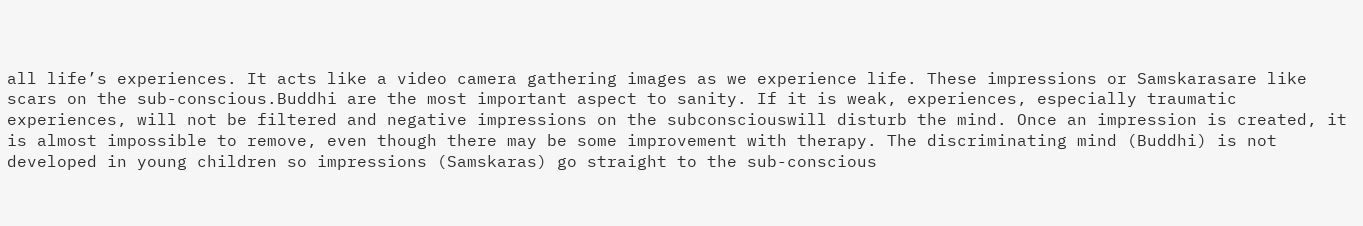all life’s experiences. It acts like a video camera gathering images as we experience life. These impressions or Samskarasare like scars on the sub-conscious.Buddhi are the most important aspect to sanity. If it is weak, experiences, especially traumatic experiences, will not be filtered and negative impressions on the subconsciouswill disturb the mind. Once an impression is created, it is almost impossible to remove, even though there may be some improvement with therapy. The discriminating mind (Buddhi) is not developed in young children so impressions (Samskaras) go straight to the sub-conscious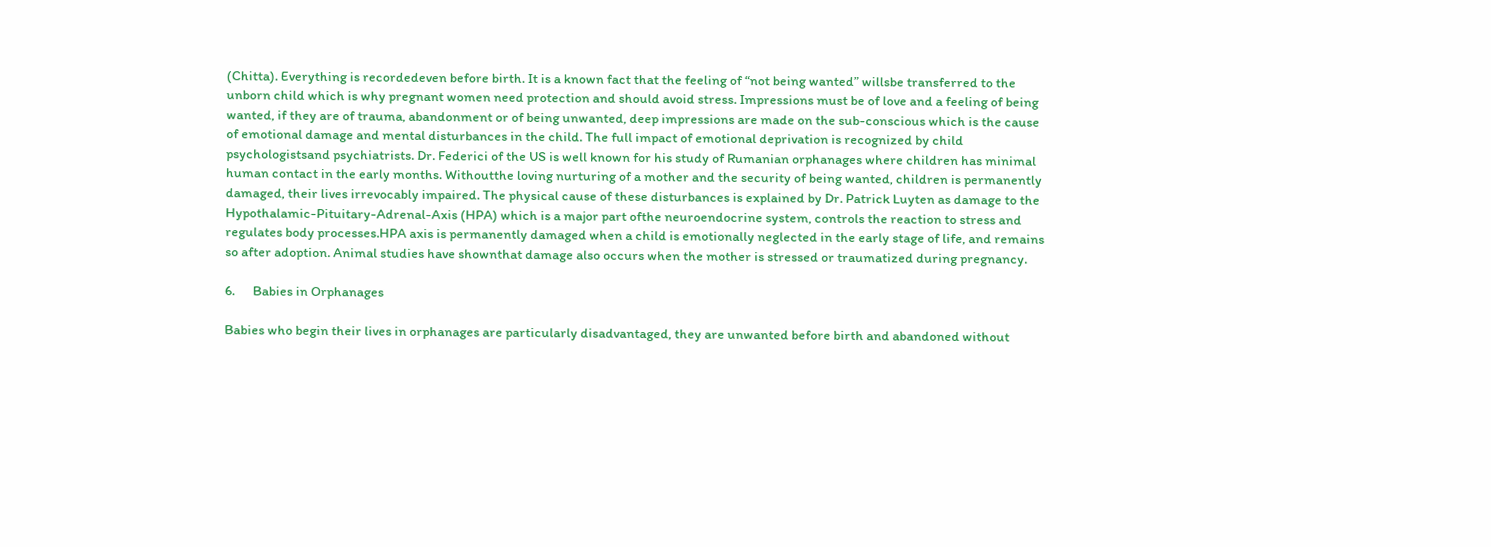(Chitta). Everything is recordedeven before birth. It is a known fact that the feeling of “not being wanted” willsbe transferred to the unborn child which is why pregnant women need protection and should avoid stress. Impressions must be of love and a feeling of being wanted, if they are of trauma, abandonment or of being unwanted, deep impressions are made on the sub-conscious which is the cause of emotional damage and mental disturbances in the child. The full impact of emotional deprivation is recognized by child psychologistsand psychiatrists. Dr. Federici of the US is well known for his study of Rumanian orphanages where children has minimal human contact in the early months. Withoutthe loving nurturing of a mother and the security of being wanted, children is permanently damaged, their lives irrevocably impaired. The physical cause of these disturbances is explained by Dr. Patrick Luyten as damage to the Hypothalamic-Pituitary-Adrenal-Axis (HPA) which is a major part ofthe neuroendocrine system, controls the reaction to stress and regulates body processes.HPA axis is permanently damaged when a child is emotionally neglected in the early stage of life, and remains so after adoption. Animal studies have shownthat damage also occurs when the mother is stressed or traumatized during pregnancy.

6.      Babies in Orphanages

Babies who begin their lives in orphanages are particularly disadvantaged, they are unwanted before birth and abandoned without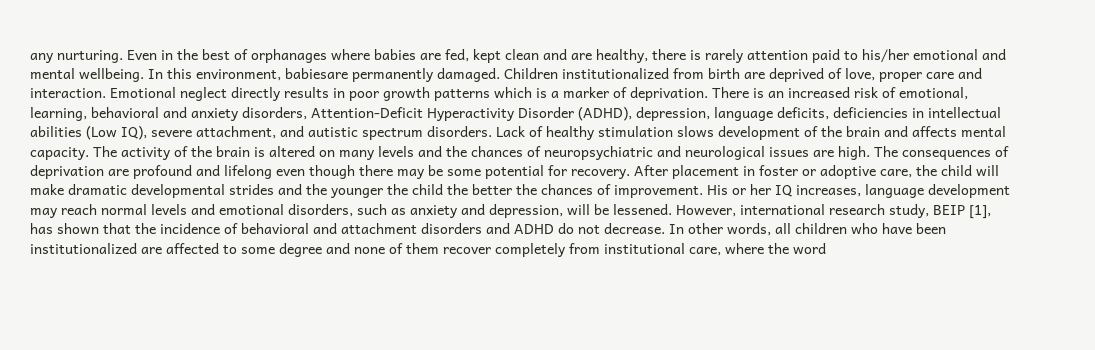any nurturing. Even in the best of orphanages where babies are fed, kept clean and are healthy, there is rarely attention paid to his/her emotional and mental wellbeing. In this environment, babiesare permanently damaged. Children institutionalized from birth are deprived of love, proper care and interaction. Emotional neglect directly results in poor growth patterns which is a marker of deprivation. There is an increased risk of emotional, learning, behavioral and anxiety disorders, Attention-Deficit Hyperactivity Disorder (ADHD), depression, language deficits, deficiencies in intellectual abilities (Low IQ), severe attachment, and autistic spectrum disorders. Lack of healthy stimulation slows development of the brain and affects mental capacity. The activity of the brain is altered on many levels and the chances of neuropsychiatric and neurological issues are high. The consequences of deprivation are profound and lifelong even though there may be some potential for recovery. After placement in foster or adoptive care, the child will make dramatic developmental strides and the younger the child the better the chances of improvement. His or her IQ increases, language development may reach normal levels and emotional disorders, such as anxiety and depression, will be lessened. However, international research study, BEIP [1], has shown that the incidence of behavioral and attachment disorders and ADHD do not decrease. In other words, all children who have been institutionalized are affected to some degree and none of them recover completely from institutional care, where the word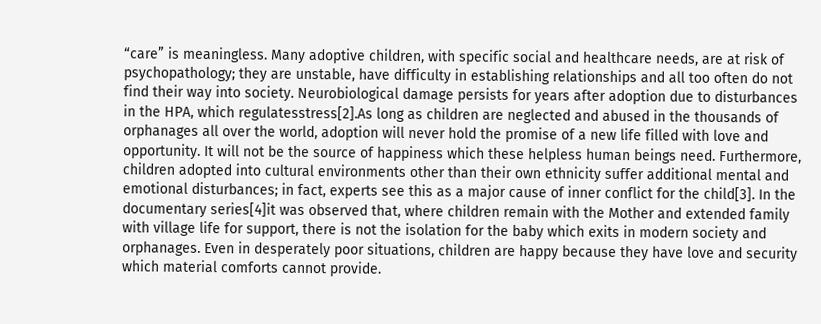“care” is meaningless. Many adoptive children, with specific social and healthcare needs, are at risk of psychopathology; they are unstable, have difficulty in establishing relationships and all too often do not find their way into society. Neurobiological damage persists for years after adoption due to disturbances in the HPA, which regulatesstress[2].As long as children are neglected and abused in the thousands of orphanages all over the world, adoption will never hold the promise of a new life filled with love and opportunity. It will not be the source of happiness which these helpless human beings need. Furthermore, children adopted into cultural environments other than their own ethnicity suffer additional mental and emotional disturbances; in fact, experts see this as a major cause of inner conflict for the child[3]. In the documentary series[4]it was observed that, where children remain with the Mother and extended family with village life for support, there is not the isolation for the baby which exits in modern society and orphanages. Even in desperately poor situations, children are happy because they have love and security which material comforts cannot provide.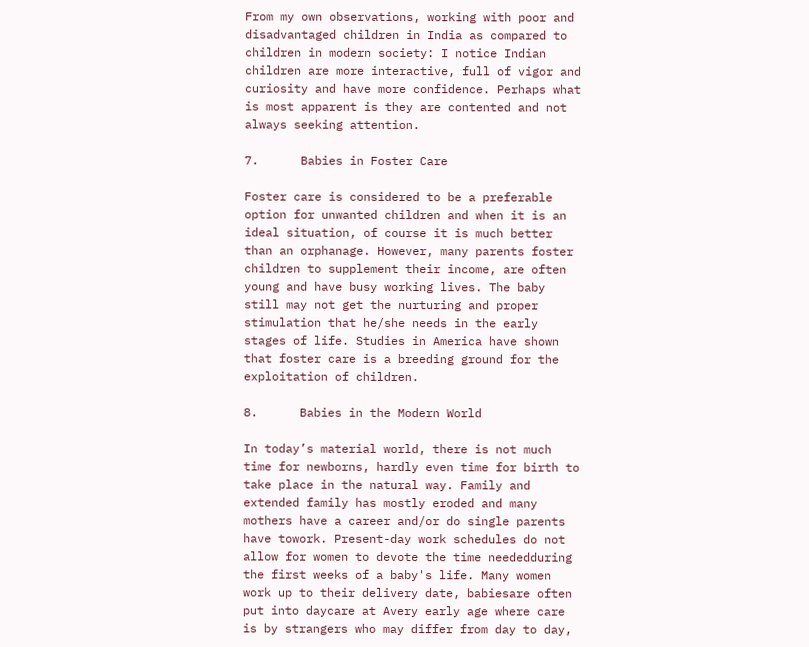From my own observations, working with poor and disadvantaged children in India as compared to children in modern society: I notice Indian children are more interactive, full of vigor and curiosity and have more confidence. Perhaps what is most apparent is they are contented and not always seeking attention.

7.      Babies in Foster Care

Foster care is considered to be a preferable option for unwanted children and when it is an ideal situation, of course it is much better than an orphanage. However, many parents foster children to supplement their income, are often young and have busy working lives. The baby still may not get the nurturing and proper stimulation that he/she needs in the early stages of life. Studies in America have shown that foster care is a breeding ground for the exploitation of children.

8.      Babies in the Modern World

In today’s material world, there is not much time for newborns, hardly even time for birth to take place in the natural way. Family and extended family has mostly eroded and many mothers have a career and/or do single parents have towork. Present-day work schedules do not allow for women to devote the time neededduring the first weeks of a baby's life. Many women work up to their delivery date, babiesare often put into daycare at Avery early age where care is by strangers who may differ from day to day,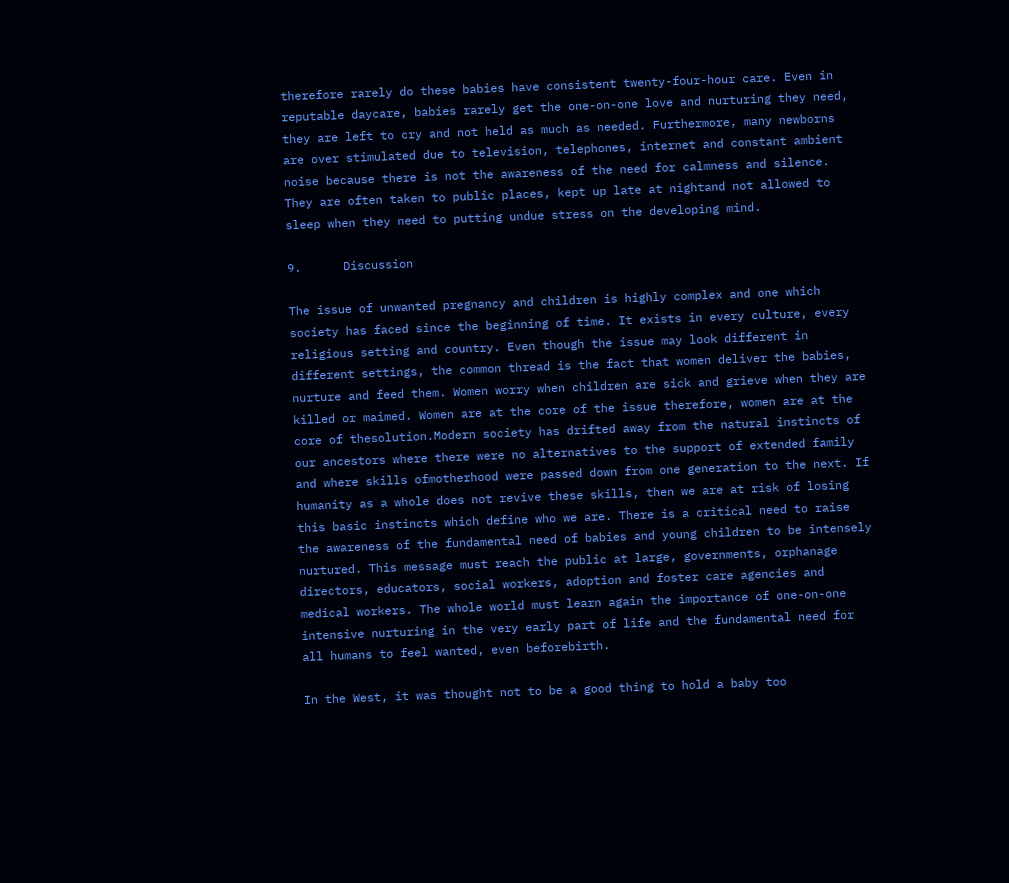therefore rarely do these babies have consistent twenty-four-hour care. Even in reputable daycare, babies rarely get the one-on-one love and nurturing they need, they are left to cry and not held as much as needed. Furthermore, many newborns are over stimulated due to television, telephones, internet and constant ambient noise because there is not the awareness of the need for calmness and silence. They are often taken to public places, kept up late at nightand not allowed to sleep when they need to putting undue stress on the developing mind.

9.      Discussion

The issue of unwanted pregnancy and children is highly complex and one which society has faced since the beginning of time. It exists in every culture, every religious setting and country. Even though the issue may look different in different settings, the common thread is the fact that women deliver the babies, nurture and feed them. Women worry when children are sick and grieve when they are killed or maimed. Women are at the core of the issue therefore, women are at the core of thesolution.Modern society has drifted away from the natural instincts of our ancestors where there were no alternatives to the support of extended family and where skills ofmotherhood were passed down from one generation to the next. If humanity as a whole does not revive these skills, then we are at risk of losing this basic instincts which define who we are. There is a critical need to raise the awareness of the fundamental need of babies and young children to be intensely nurtured. This message must reach the public at large, governments, orphanage directors, educators, social workers, adoption and foster care agencies and medical workers. The whole world must learn again the importance of one-on-one intensive nurturing in the very early part of life and the fundamental need for all humans to feel wanted, even beforebirth.

In the West, it was thought not to be a good thing to hold a baby too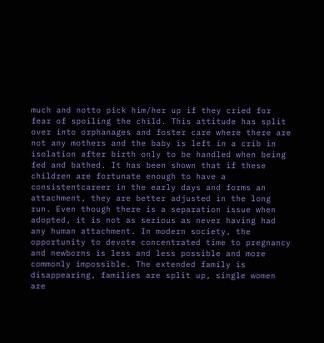much and notto pick him/her up if they cried for fear of spoiling the child. This attitude has split over into orphanages and foster care where there are not any mothers and the baby is left in a crib in isolation after birth only to be handled when being fed and bathed. It has been shown that if these children are fortunate enough to have a consistentcareer in the early days and forms an attachment, they are better adjusted in the long run. Even though there is a separation issue when adopted, it is not as serious as never having had any human attachment. In modern society, the opportunity to devote concentrated time to pregnancy and newborns is less and less possible and more commonly impossible. The extended family is disappearing, families are split up, single women are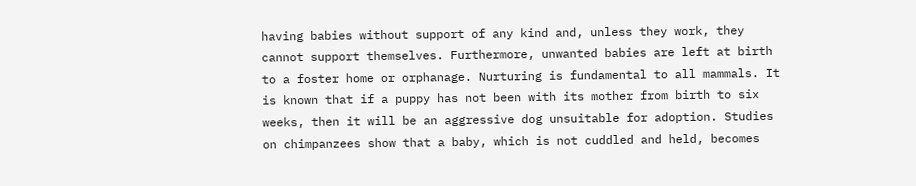having babies without support of any kind and, unless they work, they cannot support themselves. Furthermore, unwanted babies are left at birth to a foster home or orphanage. Nurturing is fundamental to all mammals. It is known that if a puppy has not been with its mother from birth to six weeks, then it will be an aggressive dog unsuitable for adoption. Studies on chimpanzees show that a baby, which is not cuddled and held, becomes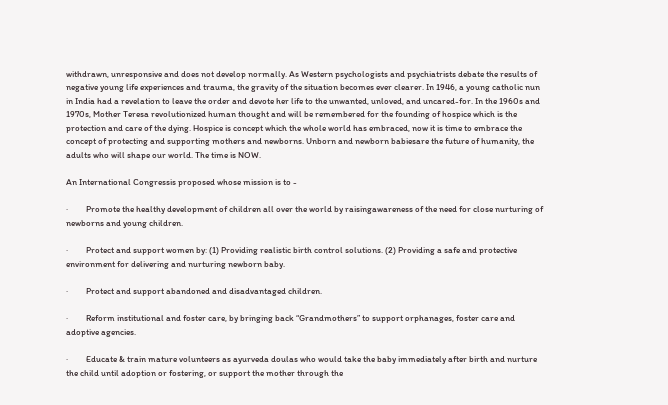withdrawn, unresponsive and does not develop normally. As Western psychologists and psychiatrists debate the results of negative young life experiences and trauma, the gravity of the situation becomes ever clearer. In 1946, a young catholic nun in India had a revelation to leave the order and devote her life to the unwanted, unloved, and uncared-for. In the 1960s and 1970s, Mother Teresa revolutionized human thought and will be remembered for the founding of hospice which is the protection and care of the dying. Hospice is concept which the whole world has embraced, now it is time to embrace the concept of protecting and supporting mothers and newborns. Unborn and newborn babiesare the future of humanity, the adults who will shape our world. The time is NOW.

An International Congressis proposed whose mission is to -

·         Promote the healthy development of children all over the world by raisingawareness of the need for close nurturing of newborns and young children.

·         Protect and support women by: (1) Providing realistic birth control solutions. (2) Providing a safe and protective environment for delivering and nurturing newborn baby.

·         Protect and support abandoned and disadvantaged children.

·         Reform institutional and foster care, by bringing back “Grandmothers” to support orphanages, foster care and adoptive agencies.

·         Educate & train mature volunteers as ayurveda doulas who would take the baby immediately after birth and nurture the child until adoption or fostering, or support the mother through the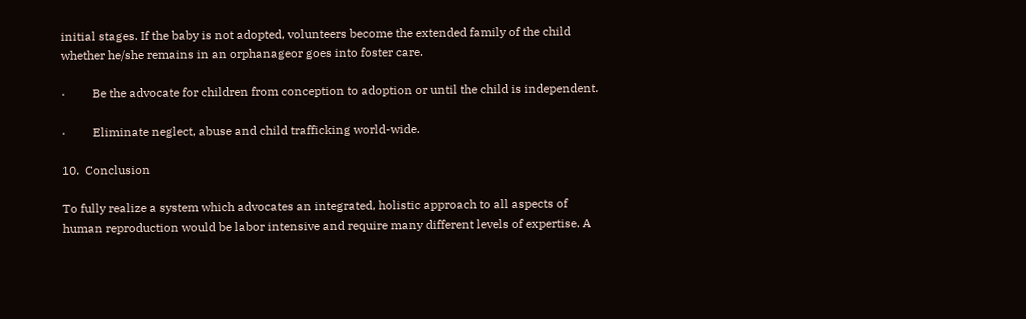initial stages. If the baby is not adopted, volunteers become the extended family of the child whether he/she remains in an orphanageor goes into foster care.

·         Be the advocate for children from conception to adoption or until the child is independent.

·         Eliminate neglect, abuse and child trafficking world-wide.

10.  Conclusion

To fully realize a system which advocates an integrated, holistic approach to all aspects of human reproduction would be labor intensive and require many different levels of expertise. A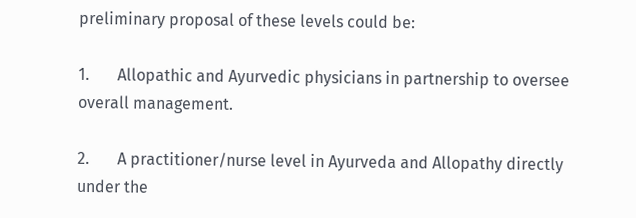preliminary proposal of these levels could be:

1.       Allopathic and Ayurvedic physicians in partnership to oversee overall management.

2.       A practitioner/nurse level in Ayurveda and Allopathy directly under the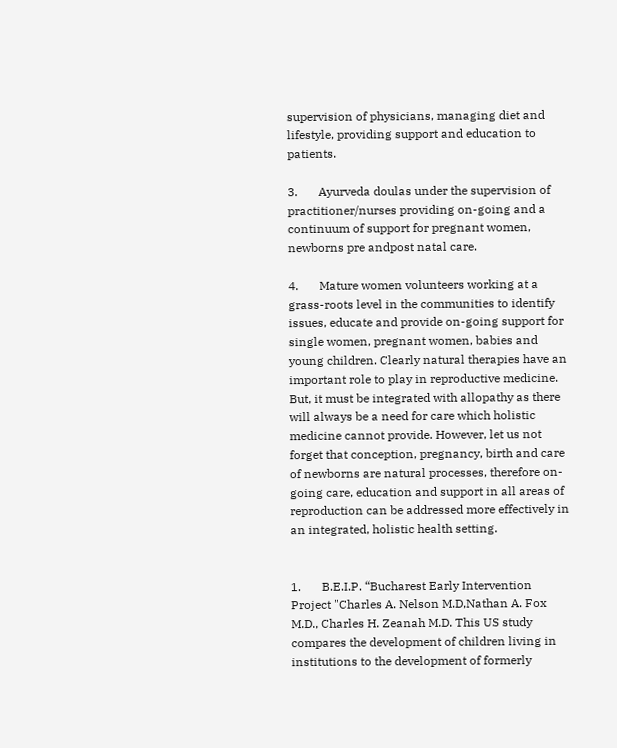supervision of physicians, managing diet and lifestyle, providing support and education to patients.

3.       Ayurveda doulas under the supervision of practitioner/nurses providing on-going and a continuum of support for pregnant women, newborns pre andpost natal care.

4.       Mature women volunteers working at a grass-roots level in the communities to identify issues, educate and provide on-going support for single women, pregnant women, babies and young children. Clearly natural therapies have an important role to play in reproductive medicine. But, it must be integrated with allopathy as there will always be a need for care which holistic medicine cannot provide. However, let us not forget that conception, pregnancy, birth and care of newborns are natural processes, therefore on-going care, education and support in all areas of reproduction can be addressed more effectively in an integrated, holistic health setting.


1.       B.E.I.P. “Bucharest Early Intervention Project "Charles A. Nelson M.D,Nathan A. Fox M.D., Charles H. Zeanah M.D. This US study compares the development of children living in institutions to the development of formerly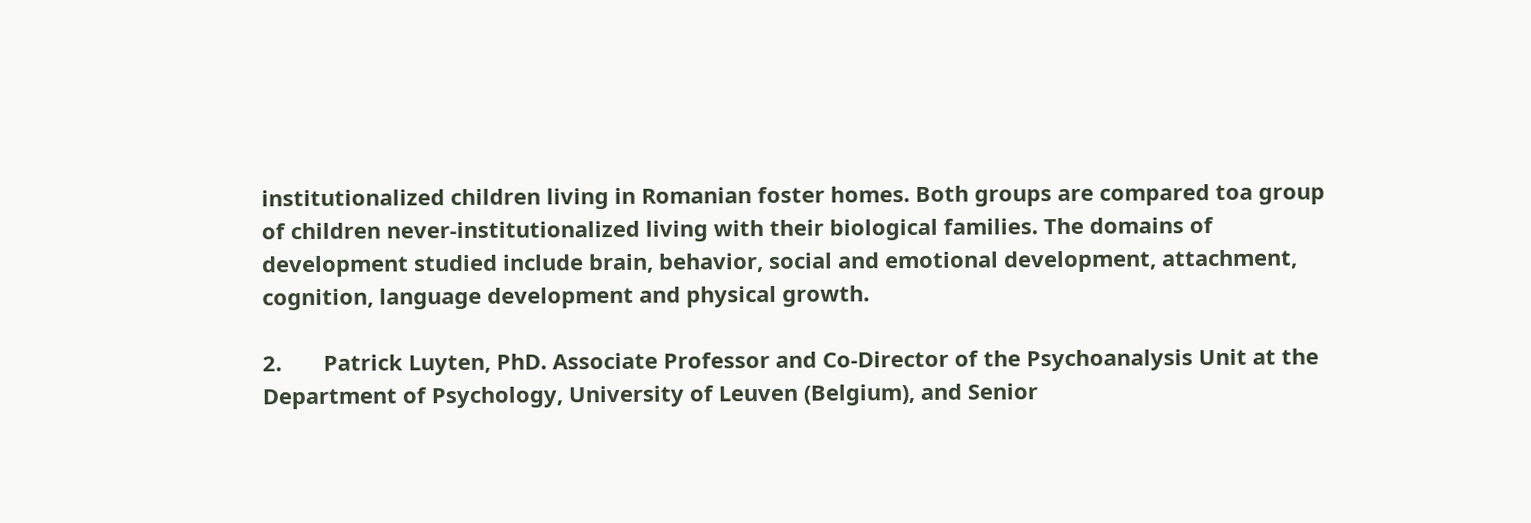institutionalized children living in Romanian foster homes. Both groups are compared toa group of children never-institutionalized living with their biological families. The domains of development studied include brain, behavior, social and emotional development, attachment, cognition, language development and physical growth.

2.       Patrick Luyten, PhD. Associate Professor and Co-Director of the Psychoanalysis Unit at the Department of Psychology, University of Leuven (Belgium), and Senior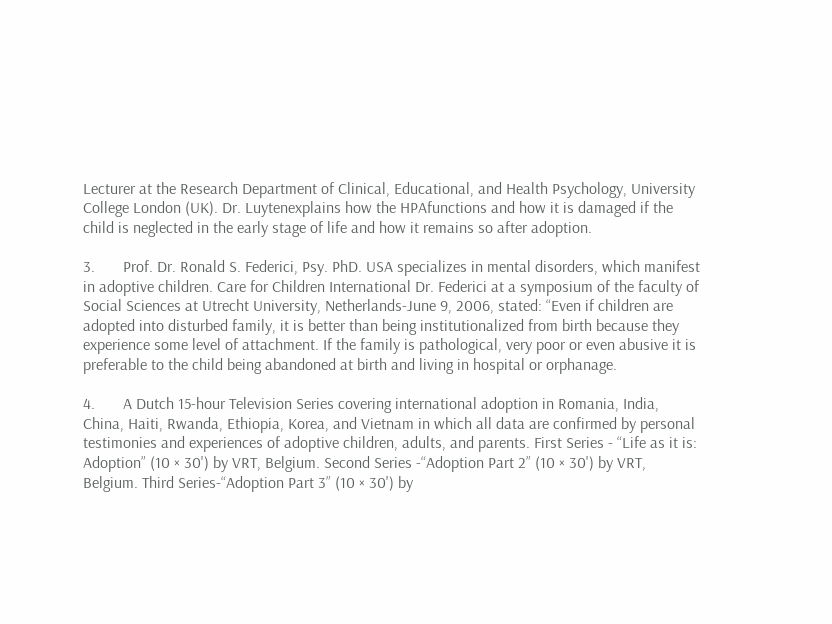Lecturer at the Research Department of Clinical, Educational, and Health Psychology, University College London (UK). Dr. Luytenexplains how the HPAfunctions and how it is damaged if the child is neglected in the early stage of life and how it remains so after adoption.

3.       Prof. Dr. Ronald S. Federici, Psy. PhD. USA specializes in mental disorders, which manifest in adoptive children. Care for Children International Dr. Federici at a symposium of the faculty of Social Sciences at Utrecht University, Netherlands-June 9, 2006, stated: “Even if children are adopted into disturbed family, it is better than being institutionalized from birth because they experience some level of attachment. If the family is pathological, very poor or even abusive it is preferable to the child being abandoned at birth and living in hospital or orphanage.

4.       A Dutch 15-hour Television Series covering international adoption in Romania, India, China, Haiti, Rwanda, Ethiopia, Korea, and Vietnam in which all data are confirmed by personal testimonies and experiences of adoptive children, adults, and parents. First Series - “Life as it is: Adoption” (10 × 30') by VRT, Belgium. Second Series -“Adoption Part 2” (10 × 30') by VRT, Belgium. Third Series-“Adoption Part 3” (10 × 30') by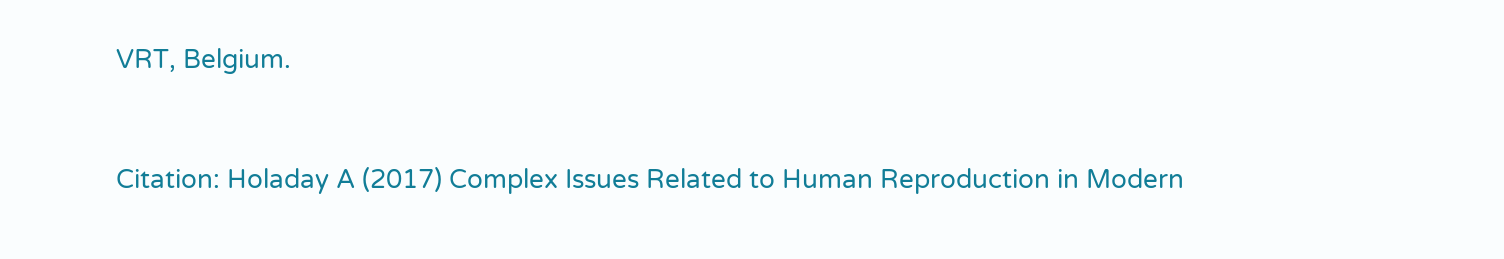VRT, Belgium.


Citation: Holaday A (2017) Complex Issues Related to Human Reproduction in Modern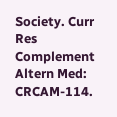Society. Curr Res Complement Altern Med: CRCAM-114.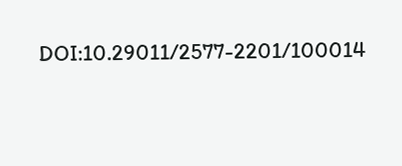DOI:10.29011/2577-2201/100014